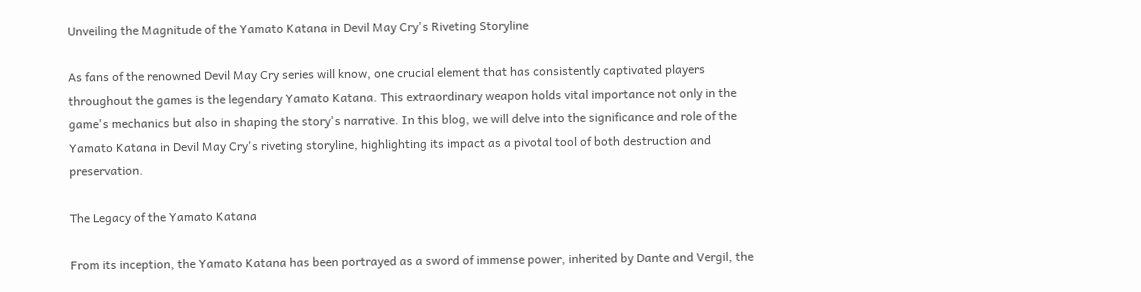Unveiling the Magnitude of the Yamato Katana in Devil May Cry's Riveting Storyline

As fans of the renowned Devil May Cry series will know, one crucial element that has consistently captivated players throughout the games is the legendary Yamato Katana. This extraordinary weapon holds vital importance not only in the game's mechanics but also in shaping the story's narrative. In this blog, we will delve into the significance and role of the Yamato Katana in Devil May Cry's riveting storyline, highlighting its impact as a pivotal tool of both destruction and preservation.

The Legacy of the Yamato Katana

From its inception, the Yamato Katana has been portrayed as a sword of immense power, inherited by Dante and Vergil, the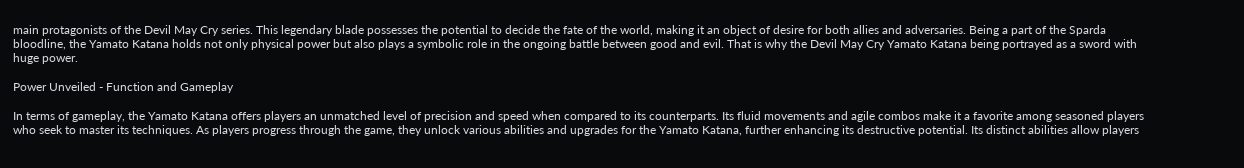main protagonists of the Devil May Cry series. This legendary blade possesses the potential to decide the fate of the world, making it an object of desire for both allies and adversaries. Being a part of the Sparda bloodline, the Yamato Katana holds not only physical power but also plays a symbolic role in the ongoing battle between good and evil. That is why the Devil May Cry Yamato Katana being portrayed as a sword with huge power.

Power Unveiled - Function and Gameplay

In terms of gameplay, the Yamato Katana offers players an unmatched level of precision and speed when compared to its counterparts. Its fluid movements and agile combos make it a favorite among seasoned players who seek to master its techniques. As players progress through the game, they unlock various abilities and upgrades for the Yamato Katana, further enhancing its destructive potential. Its distinct abilities allow players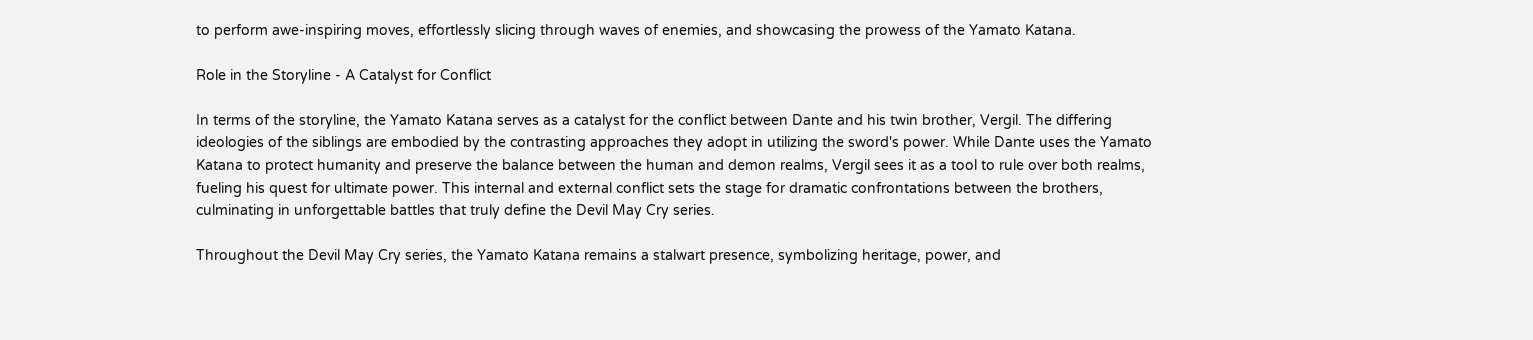to perform awe-inspiring moves, effortlessly slicing through waves of enemies, and showcasing the prowess of the Yamato Katana.

Role in the Storyline - A Catalyst for Conflict

In terms of the storyline, the Yamato Katana serves as a catalyst for the conflict between Dante and his twin brother, Vergil. The differing ideologies of the siblings are embodied by the contrasting approaches they adopt in utilizing the sword's power. While Dante uses the Yamato Katana to protect humanity and preserve the balance between the human and demon realms, Vergil sees it as a tool to rule over both realms, fueling his quest for ultimate power. This internal and external conflict sets the stage for dramatic confrontations between the brothers, culminating in unforgettable battles that truly define the Devil May Cry series.

Throughout the Devil May Cry series, the Yamato Katana remains a stalwart presence, symbolizing heritage, power, and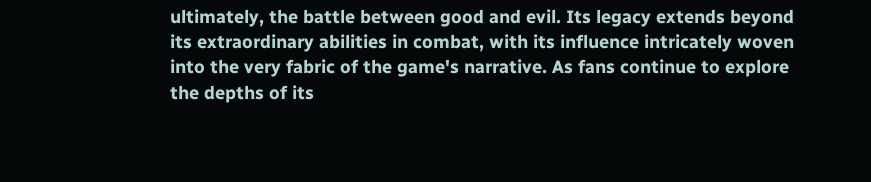ultimately, the battle between good and evil. Its legacy extends beyond its extraordinary abilities in combat, with its influence intricately woven into the very fabric of the game's narrative. As fans continue to explore the depths of its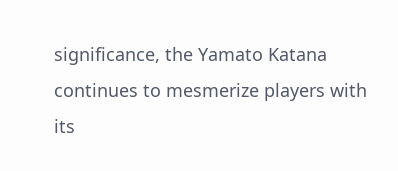significance, the Yamato Katana continues to mesmerize players with its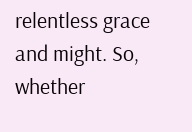relentless grace and might. So, whether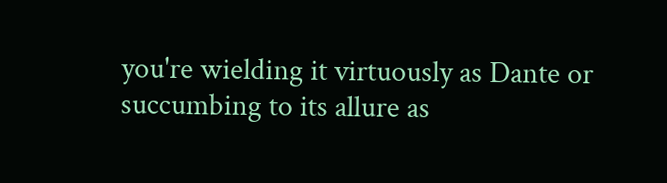you're wielding it virtuously as Dante or succumbing to its allure as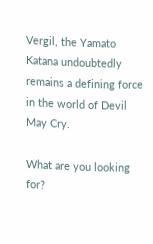Vergil, the Yamato Katana undoubtedly remains a defining force in the world of Devil May Cry.

What are you looking for?